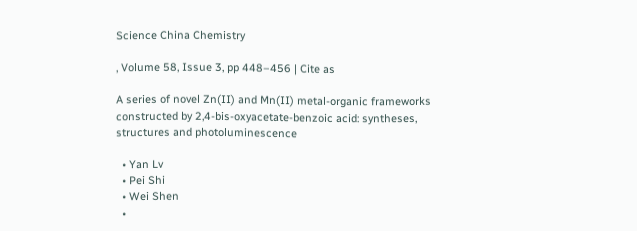Science China Chemistry

, Volume 58, Issue 3, pp 448–456 | Cite as

A series of novel Zn(II) and Mn(II) metal-organic frameworks constructed by 2,4-bis-oxyacetate-benzoic acid: syntheses, structures and photoluminescence

  • Yan Lv
  • Pei Shi
  • Wei Shen
  •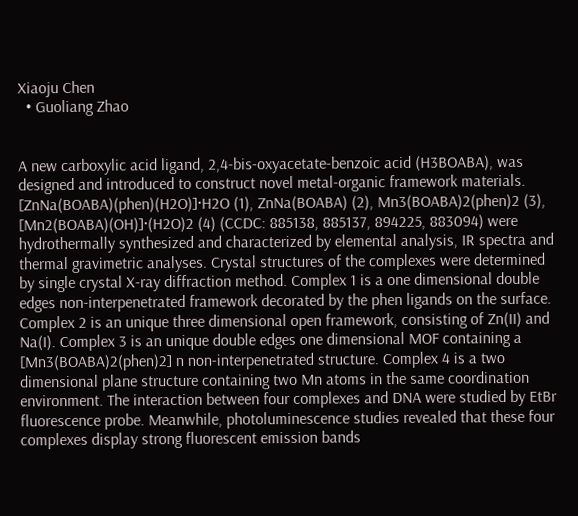Xiaoju Chen
  • Guoliang Zhao


A new carboxylic acid ligand, 2,4-bis-oxyacetate-benzoic acid (H3BOABA), was designed and introduced to construct novel metal-organic framework materials. [ZnNa(BOABA)(phen)(H2O)]·H2O (1), ZnNa(BOABA) (2), Mn3(BOABA)2(phen)2 (3), [Mn2(BOABA)(OH)]·(H2O)2 (4) (CCDC: 885138, 885137, 894225, 883094) were hydrothermally synthesized and characterized by elemental analysis, IR spectra and thermal gravimetric analyses. Crystal structures of the complexes were determined by single crystal X-ray diffraction method. Complex 1 is a one dimensional double edges non-interpenetrated framework decorated by the phen ligands on the surface. Complex 2 is an unique three dimensional open framework, consisting of Zn(II) and Na(I). Complex 3 is an unique double edges one dimensional MOF containing a [Mn3(BOABA)2(phen)2] n non-interpenetrated structure. Complex 4 is a two dimensional plane structure containing two Mn atoms in the same coordination environment. The interaction between four complexes and DNA were studied by EtBr fluorescence probe. Meanwhile, photoluminescence studies revealed that these four complexes display strong fluorescent emission bands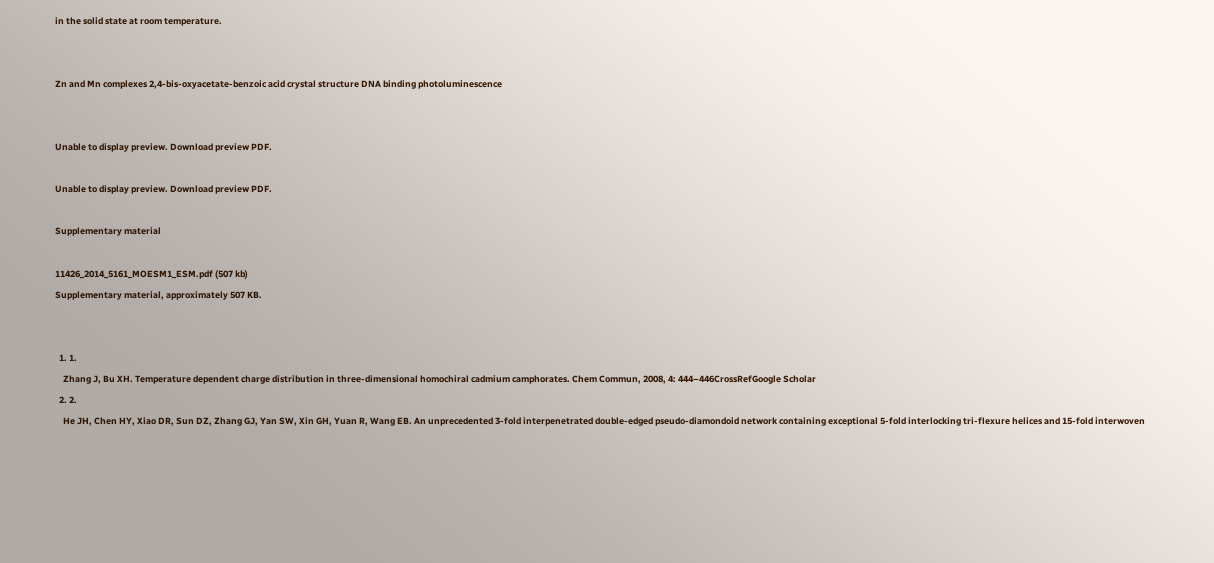in the solid state at room temperature.


Zn and Mn complexes 2,4-bis-oxyacetate-benzoic acid crystal structure DNA binding photoluminescence


Unable to display preview. Download preview PDF.

Unable to display preview. Download preview PDF.

Supplementary material

11426_2014_5161_MOESM1_ESM.pdf (507 kb)
Supplementary material, approximately 507 KB.


  1. 1.
    Zhang J, Bu XH. Temperature dependent charge distribution in three-dimensional homochiral cadmium camphorates. Chem Commun, 2008, 4: 444–446CrossRefGoogle Scholar
  2. 2.
    He JH, Chen HY, Xiao DR, Sun DZ, Zhang GJ, Yan SW, Xin GH, Yuan R, Wang EB. An unprecedented 3-fold interpenetrated double-edged pseudo-diamondoid network containing exceptional 5-fold interlocking tri-flexure helices and 15-fold interwoven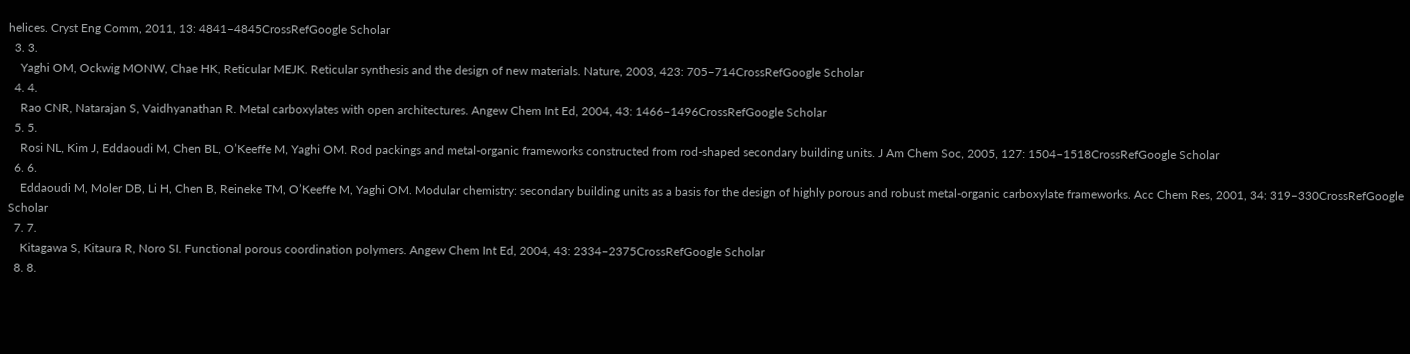helices. Cryst Eng Comm, 2011, 13: 4841–4845CrossRefGoogle Scholar
  3. 3.
    Yaghi OM, Ockwig MONW, Chae HK, Reticular MEJK. Reticular synthesis and the design of new materials. Nature, 2003, 423: 705–714CrossRefGoogle Scholar
  4. 4.
    Rao CNR, Natarajan S, Vaidhyanathan R. Metal carboxylates with open architectures. Angew Chem Int Ed, 2004, 43: 1466–1496CrossRefGoogle Scholar
  5. 5.
    Rosi NL, Kim J, Eddaoudi M, Chen BL, O’Keeffe M, Yaghi OM. Rod packings and metal-organic frameworks constructed from rod-shaped secondary building units. J Am Chem Soc, 2005, 127: 1504–1518CrossRefGoogle Scholar
  6. 6.
    Eddaoudi M, Moler DB, Li H, Chen B, Reineke TM, O’Keeffe M, Yaghi OM. Modular chemistry: secondary building units as a basis for the design of highly porous and robust metal-organic carboxylate frameworks. Acc Chem Res, 2001, 34: 319–330CrossRefGoogle Scholar
  7. 7.
    Kitagawa S, Kitaura R, Noro SI. Functional porous coordination polymers. Angew Chem Int Ed, 2004, 43: 2334–2375CrossRefGoogle Scholar
  8. 8.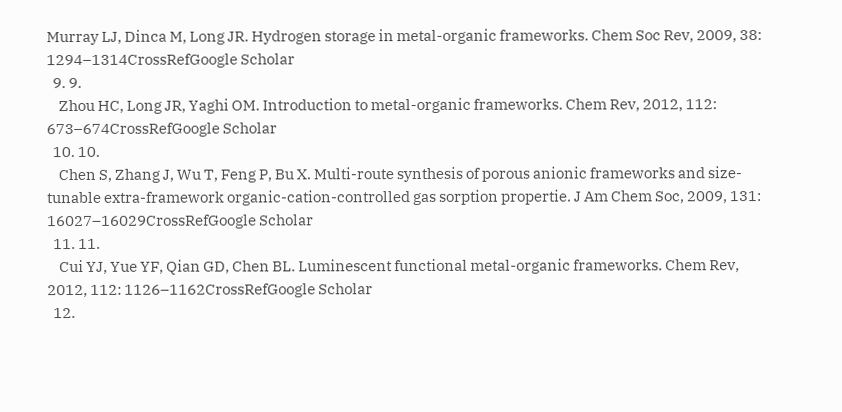Murray LJ, Dinca M, Long JR. Hydrogen storage in metal-organic frameworks. Chem Soc Rev, 2009, 38: 1294–1314CrossRefGoogle Scholar
  9. 9.
    Zhou HC, Long JR, Yaghi OM. Introduction to metal-organic frameworks. Chem Rev, 2012, 112: 673–674CrossRefGoogle Scholar
  10. 10.
    Chen S, Zhang J, Wu T, Feng P, Bu X. Multi-route synthesis of porous anionic frameworks and size-tunable extra-framework organic-cation-controlled gas sorption propertie. J Am Chem Soc, 2009, 131: 16027–16029CrossRefGoogle Scholar
  11. 11.
    Cui YJ, Yue YF, Qian GD, Chen BL. Luminescent functional metal-organic frameworks. Chem Rev, 2012, 112: 1126–1162CrossRefGoogle Scholar
  12.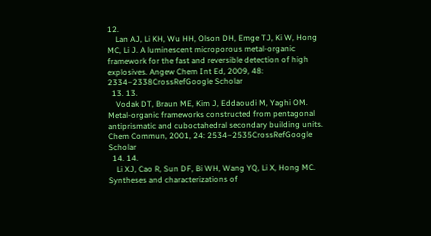12.
    Lan AJ, Li KH, Wu HH, Olson DH, Emge TJ, Ki W, Hong MC, Li J. A luminescent microporous metal-organic framework for the fast and reversible detection of high explosives. Angew Chem Int Ed, 2009, 48: 2334–2338CrossRefGoogle Scholar
  13. 13.
    Vodak DT, Braun ME, Kim J, Eddaoudi M, Yaghi OM. Metal-organic frameworks constructed from pentagonal antiprismatic and cuboctahedral secondary building units. Chem Commun, 2001, 24: 2534–2535CrossRefGoogle Scholar
  14. 14.
    Li XJ, Cao R, Sun DF, Bi WH, Wang YQ, Li X, Hong MC. Syntheses and characterizations of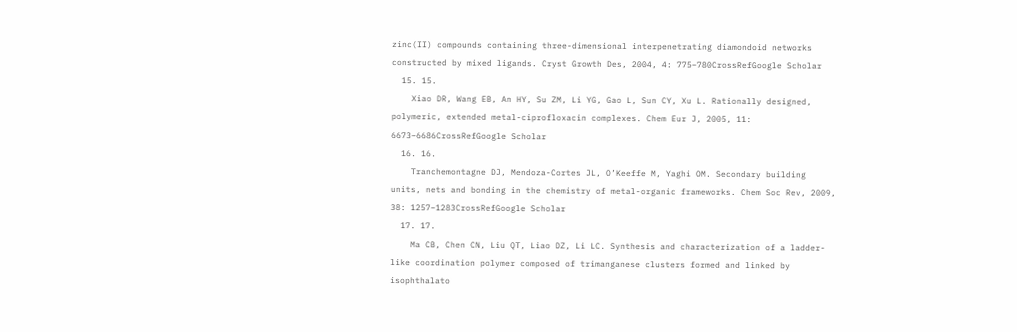zinc(II) compounds containing three-dimensional interpenetrating diamondoid networks constructed by mixed ligands. Cryst Growth Des, 2004, 4: 775–780CrossRefGoogle Scholar
  15. 15.
    Xiao DR, Wang EB, An HY, Su ZM, Li YG, Gao L, Sun CY, Xu L. Rationally designed, polymeric, extended metal-ciprofloxacin complexes. Chem Eur J, 2005, 11: 6673–6686CrossRefGoogle Scholar
  16. 16.
    Tranchemontagne DJ, Mendoza-Cortes JL, O’Keeffe M, Yaghi OM. Secondary building units, nets and bonding in the chemistry of metal-organic frameworks. Chem Soc Rev, 2009, 38: 1257–1283CrossRefGoogle Scholar
  17. 17.
    Ma CB, Chen CN, Liu QT, Liao DZ, Li LC. Synthesis and characterization of a ladder-like coordination polymer composed of trimanganese clusters formed and linked by isophthalato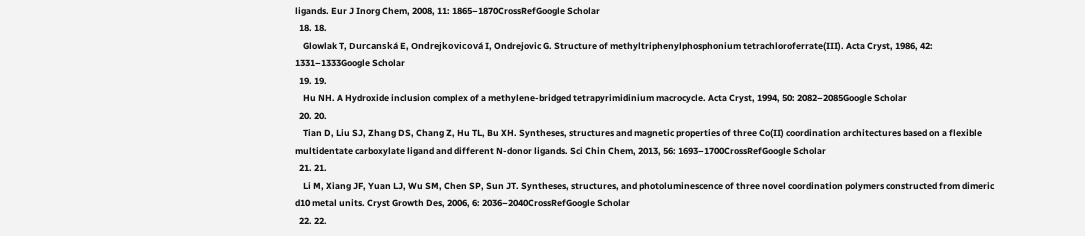ligands. Eur J Inorg Chem, 2008, 11: 1865–1870CrossRefGoogle Scholar
  18. 18.
    Glowlak T, Durcanská E, Ondrejkovicová I, Ondrejovic G. Structure of methyltriphenylphosphonium tetrachloroferrate(III). Acta Cryst, 1986, 42: 1331–1333Google Scholar
  19. 19.
    Hu NH. A Hydroxide inclusion complex of a methylene-bridged tetrapyrimidinium macrocycle. Acta Cryst, 1994, 50: 2082–2085Google Scholar
  20. 20.
    Tian D, Liu SJ, Zhang DS, Chang Z, Hu TL, Bu XH. Syntheses, structures and magnetic properties of three Co(II) coordination architectures based on a flexible multidentate carboxylate ligand and different N-donor ligands. Sci Chin Chem, 2013, 56: 1693–1700CrossRefGoogle Scholar
  21. 21.
    Li M, Xiang JF, Yuan LJ, Wu SM, Chen SP, Sun JT. Syntheses, structures, and photoluminescence of three novel coordination polymers constructed from dimeric d10 metal units. Cryst Growth Des, 2006, 6: 2036–2040CrossRefGoogle Scholar
  22. 22.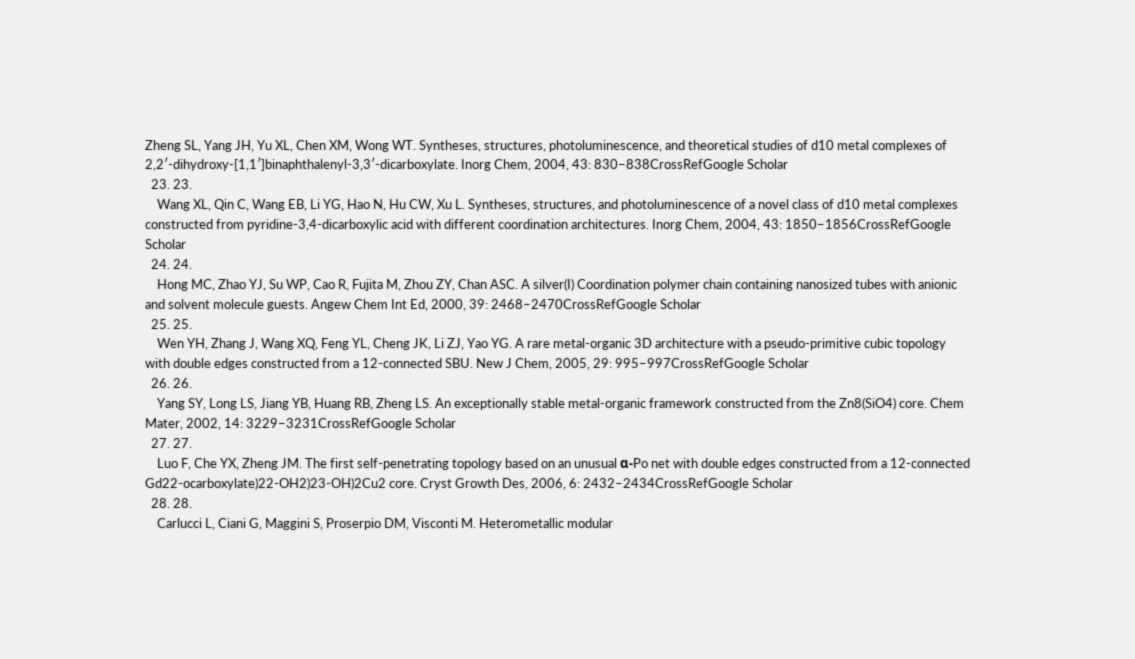Zheng SL, Yang JH, Yu XL, Chen XM, Wong WT. Syntheses, structures, photoluminescence, and theoretical studies of d10 metal complexes of 2,2′-dihydroxy-[1,1′]binaphthalenyl-3,3′-dicarboxylate. Inorg Chem, 2004, 43: 830–838CrossRefGoogle Scholar
  23. 23.
    Wang XL, Qin C, Wang EB, Li YG, Hao N, Hu CW, Xu L. Syntheses, structures, and photoluminescence of a novel class of d10 metal complexes constructed from pyridine-3,4-dicarboxylic acid with different coordination architectures. Inorg Chem, 2004, 43: 1850–1856CrossRefGoogle Scholar
  24. 24.
    Hong MC, Zhao YJ, Su WP, Cao R, Fujita M, Zhou ZY, Chan ASC. A silver(I) Coordination polymer chain containing nanosized tubes with anionic and solvent molecule guests. Angew Chem Int Ed, 2000, 39: 2468–2470CrossRefGoogle Scholar
  25. 25.
    Wen YH, Zhang J, Wang XQ, Feng YL, Cheng JK, Li ZJ, Yao YG. A rare metal-organic 3D architecture with a pseudo-primitive cubic topology with double edges constructed from a 12-connected SBU. New J Chem, 2005, 29: 995–997CrossRefGoogle Scholar
  26. 26.
    Yang SY, Long LS, Jiang YB, Huang RB, Zheng LS. An exceptionally stable metal-organic framework constructed from the Zn8(SiO4) core. Chem Mater, 2002, 14: 3229–3231CrossRefGoogle Scholar
  27. 27.
    Luo F, Che YX, Zheng JM. The first self-penetrating topology based on an unusual α-Po net with double edges constructed from a 12-connected Gd22-ocarboxylate)22-OH2)23-OH)2Cu2 core. Cryst Growth Des, 2006, 6: 2432–2434CrossRefGoogle Scholar
  28. 28.
    Carlucci L, Ciani G, Maggini S, Proserpio DM, Visconti M. Heterometallic modular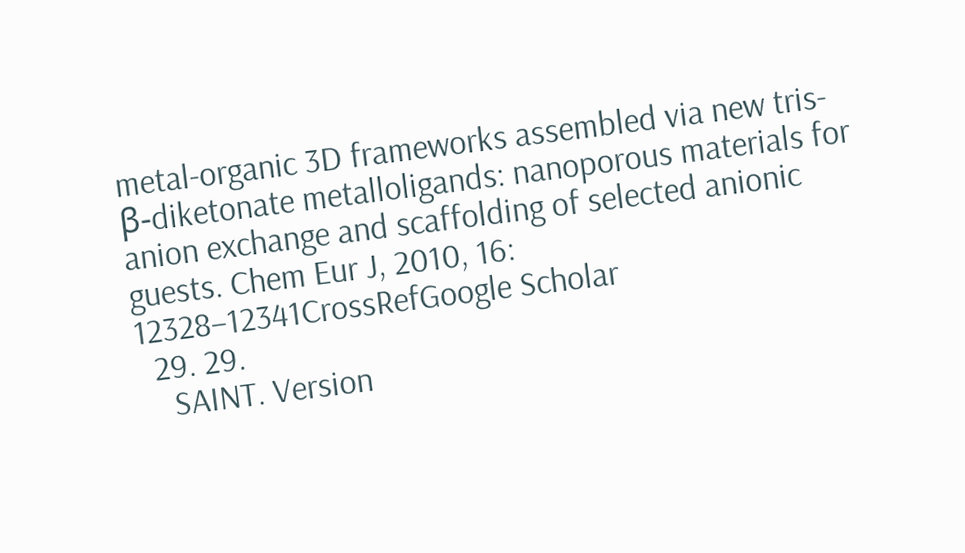metal-organic 3D frameworks assembled via new tris-β-diketonate metalloligands: nanoporous materials for anion exchange and scaffolding of selected anionic guests. Chem Eur J, 2010, 16: 12328–12341CrossRefGoogle Scholar
  29. 29.
    SAINT. Version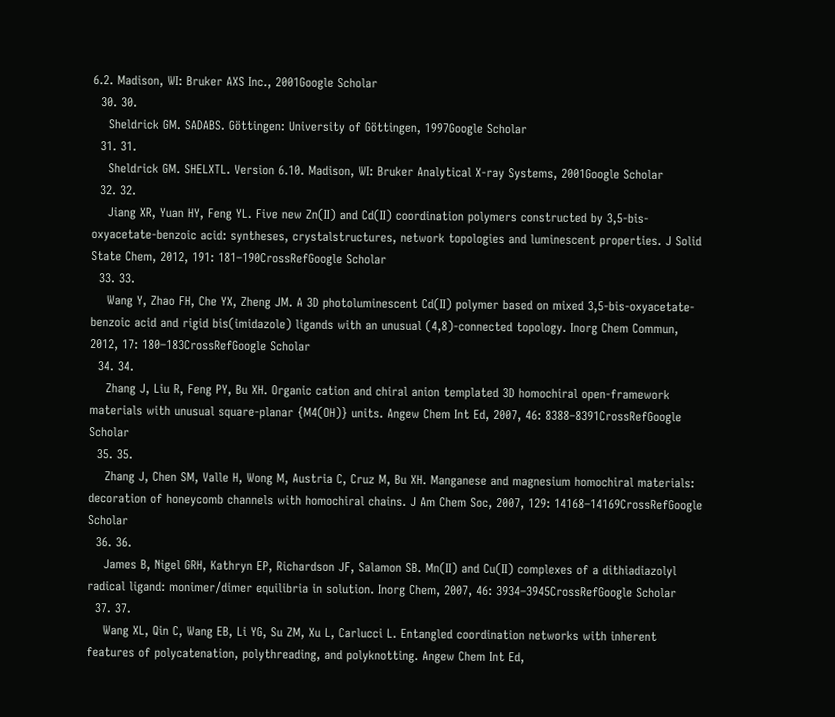6.2. Madison, WI: Bruker AXS Inc., 2001Google Scholar
  30. 30.
    Sheldrick GM. SADABS. Göttingen: University of Göttingen, 1997Google Scholar
  31. 31.
    Sheldrick GM. SHELXTL. Version 6.10. Madison, WI: Bruker Analytical X-ray Systems, 2001Google Scholar
  32. 32.
    Jiang XR, Yuan HY, Feng YL. Five new Zn(II) and Cd(II) coordination polymers constructed by 3,5-bis-oxyacetate-benzoic acid: syntheses, crystalstructures, network topologies and luminescent properties. J Solid State Chem, 2012, 191: 181–190CrossRefGoogle Scholar
  33. 33.
    Wang Y, Zhao FH, Che YX, Zheng JM. A 3D photoluminescent Cd(II) polymer based on mixed 3,5-bis-oxyacetate-benzoic acid and rigid bis(imidazole) ligands with an unusual (4,8)-connected topology. Inorg Chem Commun, 2012, 17: 180–183CrossRefGoogle Scholar
  34. 34.
    Zhang J, Liu R, Feng PY, Bu XH. Organic cation and chiral anion templated 3D homochiral open-framework materials with unusual square-planar {M4(OH)} units. Angew Chem Int Ed, 2007, 46: 8388–8391CrossRefGoogle Scholar
  35. 35.
    Zhang J, Chen SM, Valle H, Wong M, Austria C, Cruz M, Bu XH. Manganese and magnesium homochiral materials: decoration of honeycomb channels with homochiral chains. J Am Chem Soc, 2007, 129: 14168–14169CrossRefGoogle Scholar
  36. 36.
    James B, Nigel GRH, Kathryn EP, Richardson JF, Salamon SB. Mn(II) and Cu(II) complexes of a dithiadiazolyl radical ligand: monimer/dimer equilibria in solution. Inorg Chem, 2007, 46: 3934–3945CrossRefGoogle Scholar
  37. 37.
    Wang XL, Qin C, Wang EB, Li YG, Su ZM, Xu L, Carlucci L. Entangled coordination networks with inherent features of polycatenation, polythreading, and polyknotting. Angew Chem Int Ed,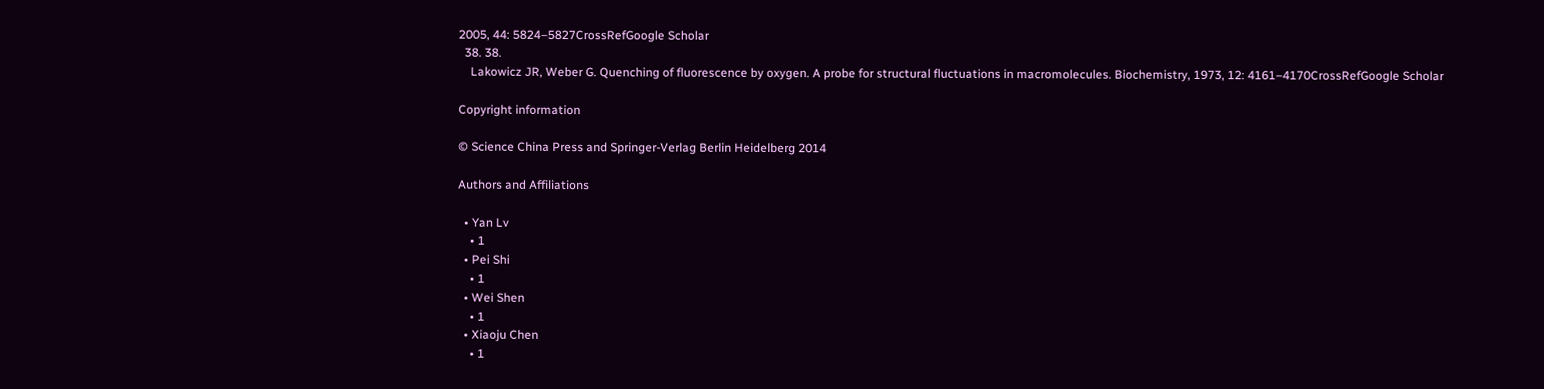2005, 44: 5824–5827CrossRefGoogle Scholar
  38. 38.
    Lakowicz JR, Weber G. Quenching of fluorescence by oxygen. A probe for structural fluctuations in macromolecules. Biochemistry, 1973, 12: 4161–4170CrossRefGoogle Scholar

Copyright information

© Science China Press and Springer-Verlag Berlin Heidelberg 2014

Authors and Affiliations

  • Yan Lv
    • 1
  • Pei Shi
    • 1
  • Wei Shen
    • 1
  • Xiaoju Chen
    • 1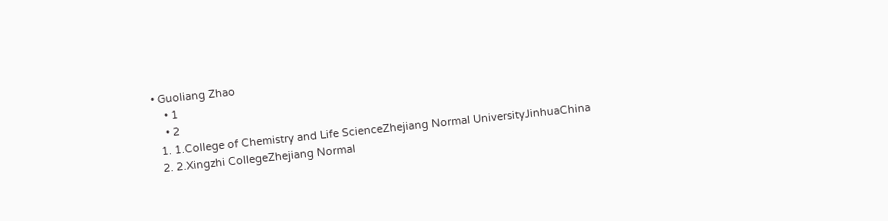• Guoliang Zhao
    • 1
    • 2
  1. 1.College of Chemistry and Life ScienceZhejiang Normal UniversityJinhuaChina
  2. 2.Xingzhi CollegeZhejiang Normal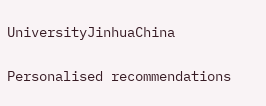UniversityJinhuaChina

Personalised recommendations